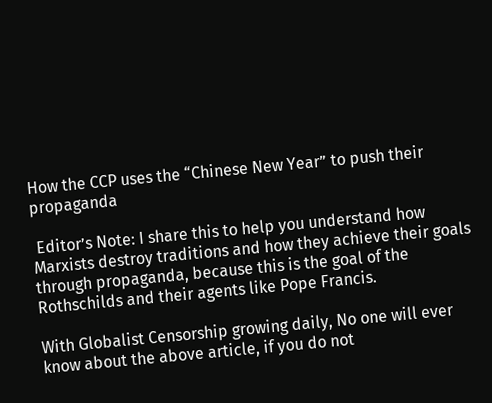How the CCP uses the “Chinese New Year” to push their propaganda

 Editor’s Note: I share this to help you understand how Marxists destroy traditions and how they achieve their goals through propaganda, because this is the goal of the Rothschilds and their agents like Pope Francis.

With Globalist Censorship growing daily, No one will ever know about the above article, if you do not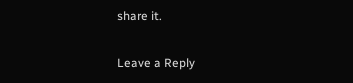share it.

Leave a Reply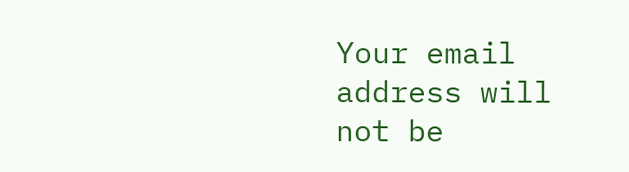Your email address will not be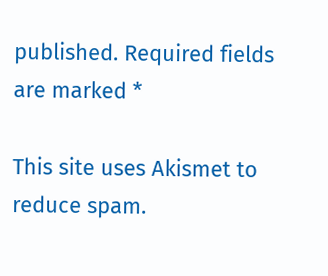published. Required fields are marked *

This site uses Akismet to reduce spam.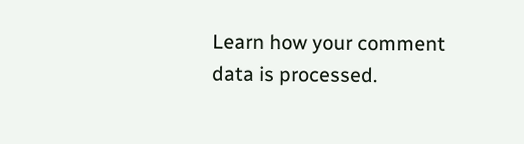Learn how your comment data is processed.